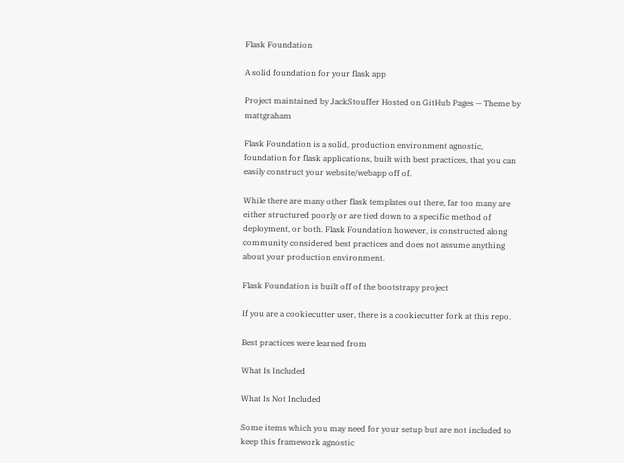Flask Foundation

A solid foundation for your flask app

Project maintained by JackStouffer Hosted on GitHub Pages — Theme by mattgraham

Flask Foundation is a solid, production environment agnostic, foundation for flask applications, built with best practices, that you can easily construct your website/webapp off of.

While there are many other flask templates out there, far too many are either structured poorly or are tied down to a specific method of deployment, or both. Flask Foundation however, is constructed along community considered best practices and does not assume anything about your production environment.

Flask Foundation is built off of the bootstrapy project

If you are a cookiecutter user, there is a cookiecutter fork at this repo.

Best practices were learned from

What Is Included

What Is Not Included

Some items which you may need for your setup but are not included to keep this framework agnostic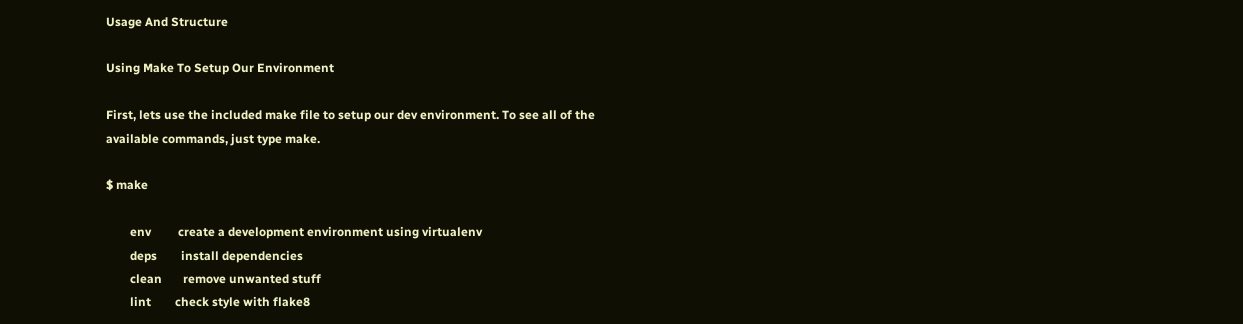Usage And Structure

Using Make To Setup Our Environment

First, lets use the included make file to setup our dev environment. To see all of the available commands, just type make.

$ make

        env         create a development environment using virtualenv
        deps        install dependencies
        clean       remove unwanted stuff
        lint        check style with flake8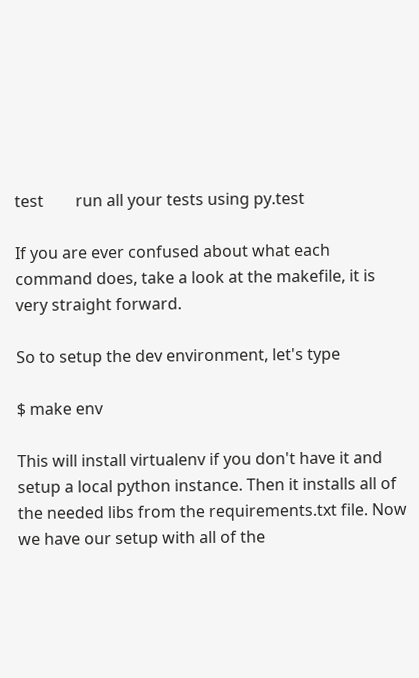test        run all your tests using py.test

If you are ever confused about what each command does, take a look at the makefile, it is very straight forward.

So to setup the dev environment, let's type

$ make env

This will install virtualenv if you don't have it and setup a local python instance. Then it installs all of the needed libs from the requirements.txt file. Now we have our setup with all of the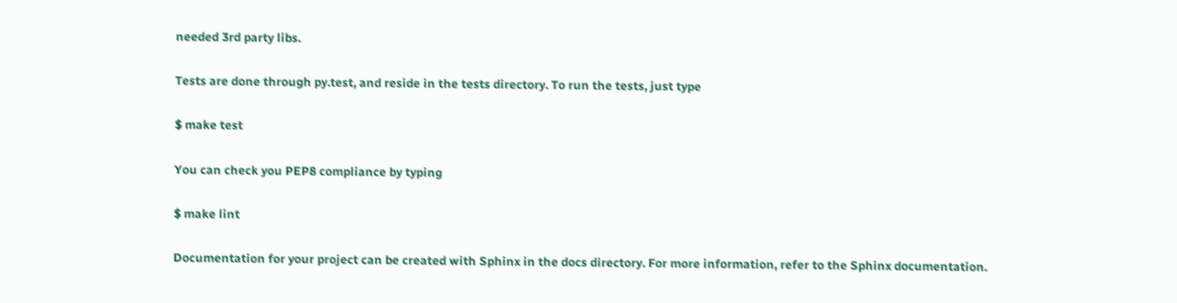needed 3rd party libs.

Tests are done through py.test, and reside in the tests directory. To run the tests, just type

$ make test

You can check you PEP8 compliance by typing

$ make lint

Documentation for your project can be created with Sphinx in the docs directory. For more information, refer to the Sphinx documentation.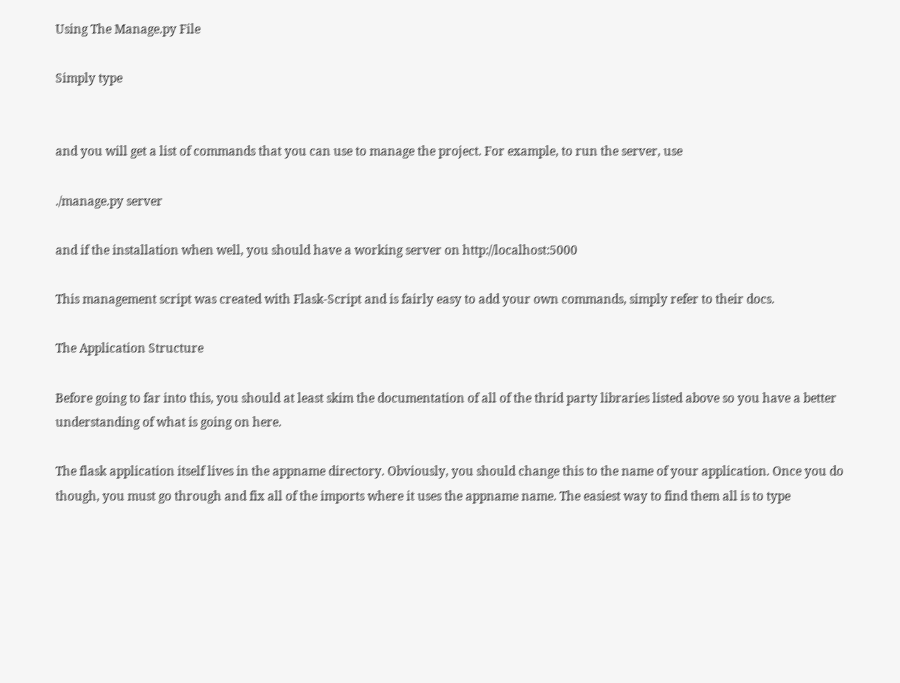Using The Manage.py File

Simply type


and you will get a list of commands that you can use to manage the project. For example, to run the server, use

./manage.py server

and if the installation when well, you should have a working server on http://localhost:5000

This management script was created with Flask-Script and is fairly easy to add your own commands, simply refer to their docs.

The Application Structure

Before going to far into this, you should at least skim the documentation of all of the thrid party libraries listed above so you have a better understanding of what is going on here.

The flask application itself lives in the appname directory. Obviously, you should change this to the name of your application. Once you do though, you must go through and fix all of the imports where it uses the appname name. The easiest way to find them all is to type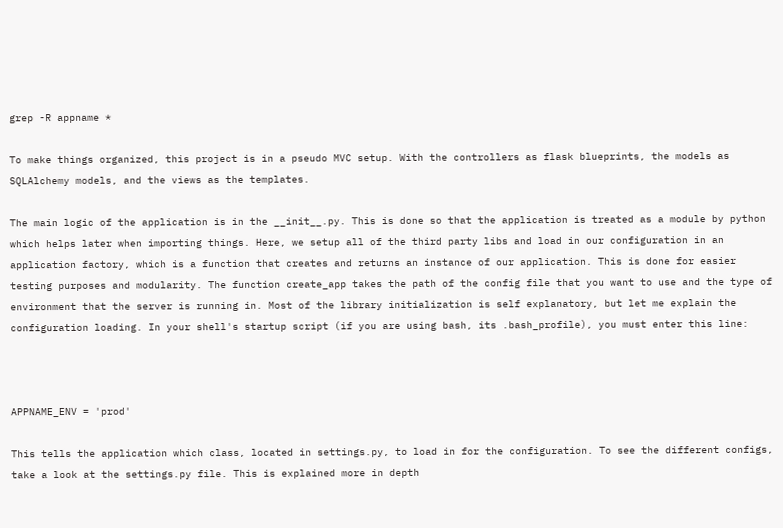grep -R appname *

To make things organized, this project is in a pseudo MVC setup. With the controllers as flask blueprints, the models as SQLAlchemy models, and the views as the templates.

The main logic of the application is in the __init__.py. This is done so that the application is treated as a module by python which helps later when importing things. Here, we setup all of the third party libs and load in our configuration in an application factory, which is a function that creates and returns an instance of our application. This is done for easier testing purposes and modularity. The function create_app takes the path of the config file that you want to use and the type of environment that the server is running in. Most of the library initialization is self explanatory, but let me explain the configuration loading. In your shell's startup script (if you are using bash, its .bash_profile), you must enter this line:



APPNAME_ENV = 'prod'

This tells the application which class, located in settings.py, to load in for the configuration. To see the different configs, take a look at the settings.py file. This is explained more in depth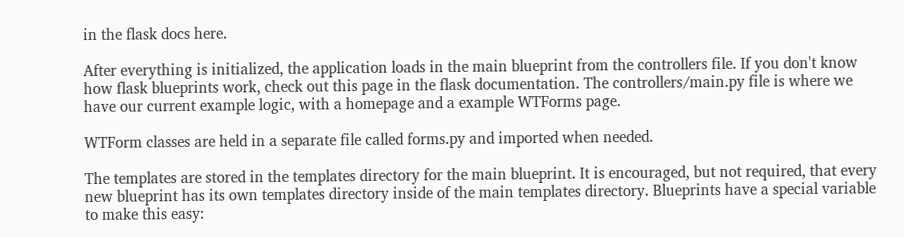in the flask docs here.

After everything is initialized, the application loads in the main blueprint from the controllers file. If you don't know how flask blueprints work, check out this page in the flask documentation. The controllers/main.py file is where we have our current example logic, with a homepage and a example WTForms page.

WTForm classes are held in a separate file called forms.py and imported when needed.

The templates are stored in the templates directory for the main blueprint. It is encouraged, but not required, that every new blueprint has its own templates directory inside of the main templates directory. Blueprints have a special variable to make this easy: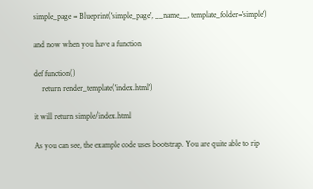simple_page = Blueprint('simple_page', __name__, template_folder='simple')

and now when you have a function

def function()
    return render_template('index.html')

it will return simple/index.html

As you can see, the example code uses bootstrap. You are quite able to rip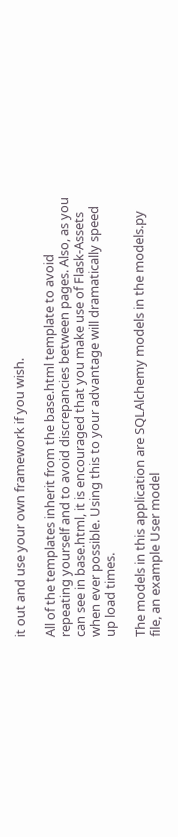it out and use your own framework if you wish.

All of the templates inherit from the base.html template to avoid repeating yourself and to avoid discrepancies between pages. Also, as you can see in base.html, it is encouraged that you make use of Flask-Assets when ever possible. Using this to your advantage will dramatically speed up load times.

The models in this application are SQLAlchemy models in the models.py file, an example User model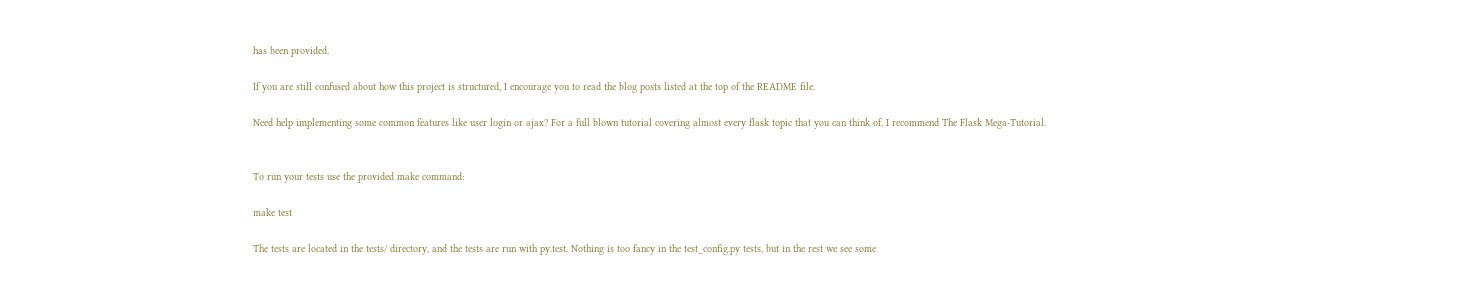has been provided.

If you are still confused about how this project is structured, I encourage you to read the blog posts listed at the top of the README file.

Need help implementing some common features like user login or ajax? For a full blown tutorial covering almost every flask topic that you can think of, I recommend The Flask Mega-Tutorial.


To run your tests use the provided make command:

make test

The tests are located in the tests/ directory, and the tests are run with py.test. Nothing is too fancy in the test_config.py tests, but in the rest we see some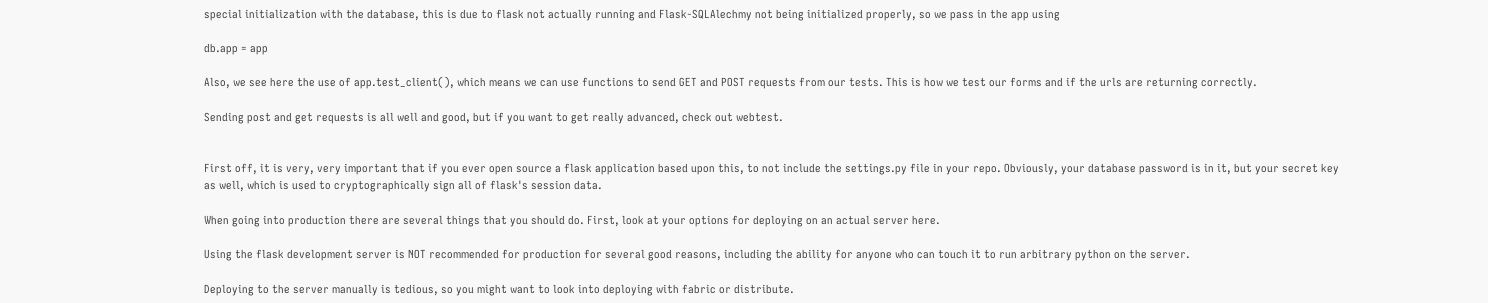special initialization with the database, this is due to flask not actually running and Flask-SQLAlechmy not being initialized properly, so we pass in the app using

db.app = app

Also, we see here the use of app.test_client(), which means we can use functions to send GET and POST requests from our tests. This is how we test our forms and if the urls are returning correctly.

Sending post and get requests is all well and good, but if you want to get really advanced, check out webtest.


First off, it is very, very important that if you ever open source a flask application based upon this, to not include the settings.py file in your repo. Obviously, your database password is in it, but your secret key as well, which is used to cryptographically sign all of flask's session data.

When going into production there are several things that you should do. First, look at your options for deploying on an actual server here.

Using the flask development server is NOT recommended for production for several good reasons, including the ability for anyone who can touch it to run arbitrary python on the server.

Deploying to the server manually is tedious, so you might want to look into deploying with fabric or distribute.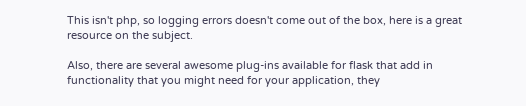This isn't php, so logging errors doesn't come out of the box, here is a great resource on the subject.

Also, there are several awesome plug-ins available for flask that add in functionality that you might need for your application, they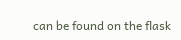can be found on the flask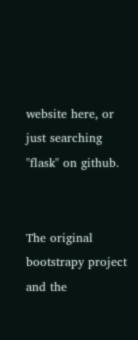website here, or just searching "flask" on github.


The original bootstrapy project and the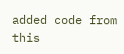added code from this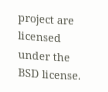project are licensed under the BSD license.